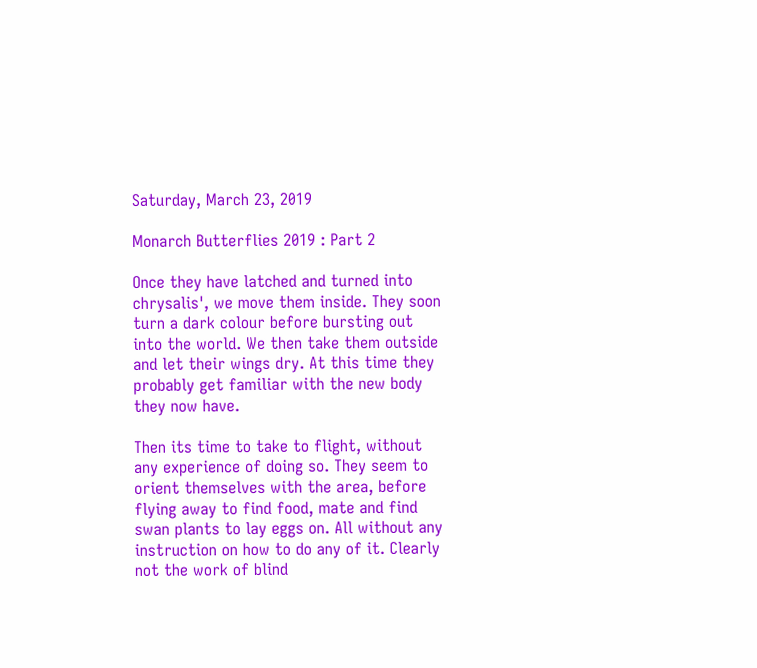Saturday, March 23, 2019

Monarch Butterflies 2019 : Part 2

Once they have latched and turned into chrysalis', we move them inside. They soon turn a dark colour before bursting out into the world. We then take them outside and let their wings dry. At this time they probably get familiar with the new body they now have.

Then its time to take to flight, without any experience of doing so. They seem to orient themselves with the area, before flying away to find food, mate and find swan plants to lay eggs on. All without any instruction on how to do any of it. Clearly not the work of blind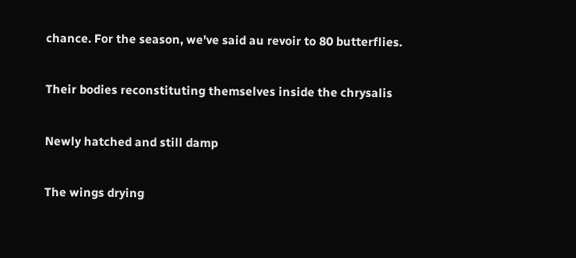chance. For the season, we've said au revoir to 80 butterflies.

Their bodies reconstituting themselves inside the chrysalis

Newly hatched and still damp

The wings drying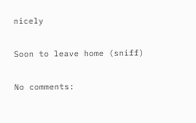nicely

Soon to leave home (sniff)

No comments: